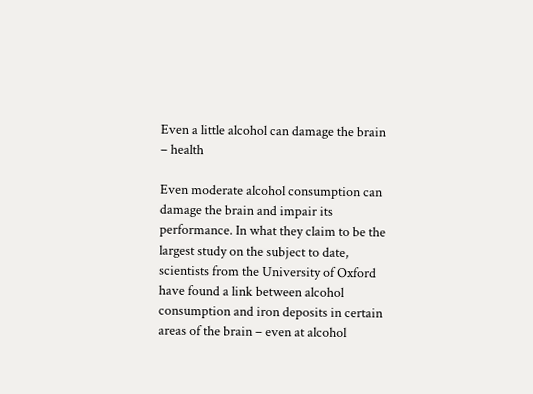Even a little alcohol can damage the brain – health

Even moderate alcohol consumption can damage the brain and impair its performance. In what they claim to be the largest study on the subject to date, scientists from the University of Oxford have found a link between alcohol consumption and iron deposits in certain areas of the brain – even at alcohol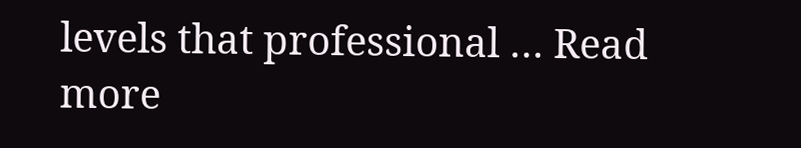levels that professional … Read more